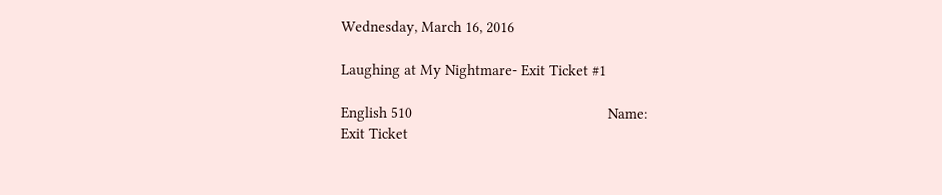Wednesday, March 16, 2016

Laughing at My Nightmare- Exit Ticket #1

English 510                                                 Name:
Exit Ticket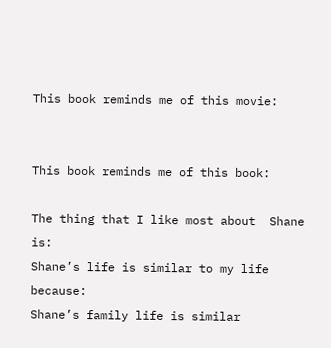This book reminds me of this movie:


This book reminds me of this book:

The thing that I like most about  Shane is:
Shane’s life is similar to my life because:
Shane’s family life is similar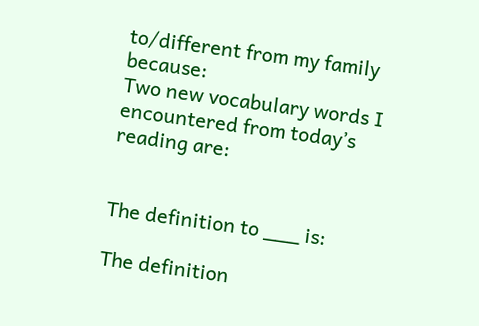to/different from my family because:
Two new vocabulary words I encountered from today’s reading are:


The definition to ___ is:

The definition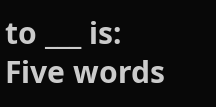to ___ is:
Five words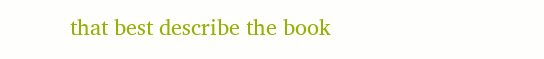that best describe the book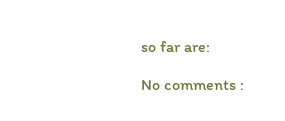so far are:

No comments :